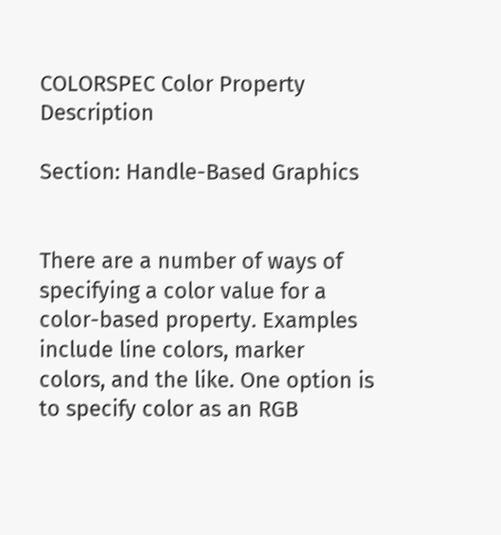COLORSPEC Color Property Description

Section: Handle-Based Graphics


There are a number of ways of specifying a color value for a color-based property. Examples include line colors, marker colors, and the like. One option is to specify color as an RGB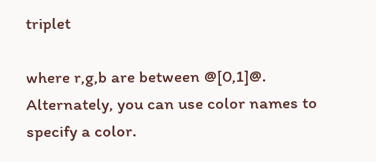triplet

where r,g,b are between @[0,1]@. Alternately, you can use color names to specify a color.